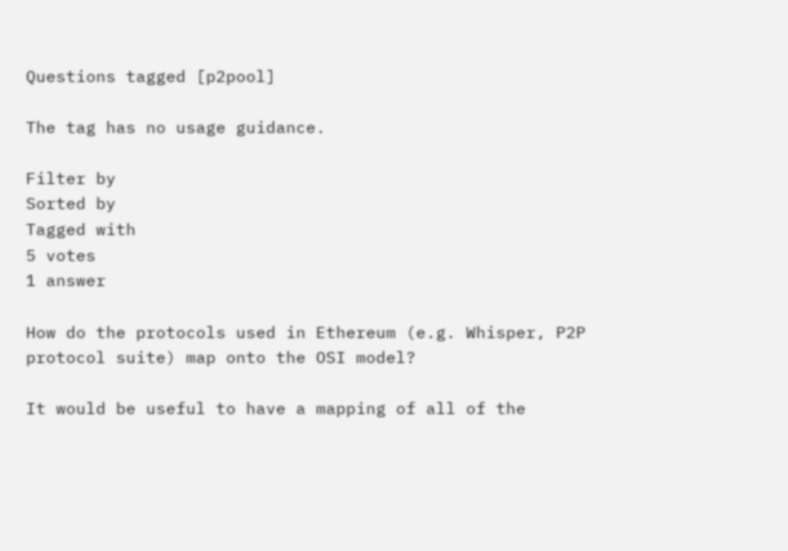Questions tagged [p2pool]

The tag has no usage guidance.

Filter by
Sorted by
Tagged with
5 votes
1 answer

How do the protocols used in Ethereum (e.g. Whisper, P2P protocol suite) map onto the OSI model?

It would be useful to have a mapping of all of the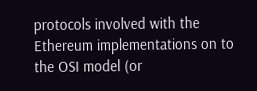protocols involved with the Ethereum implementations on to the OSI model (or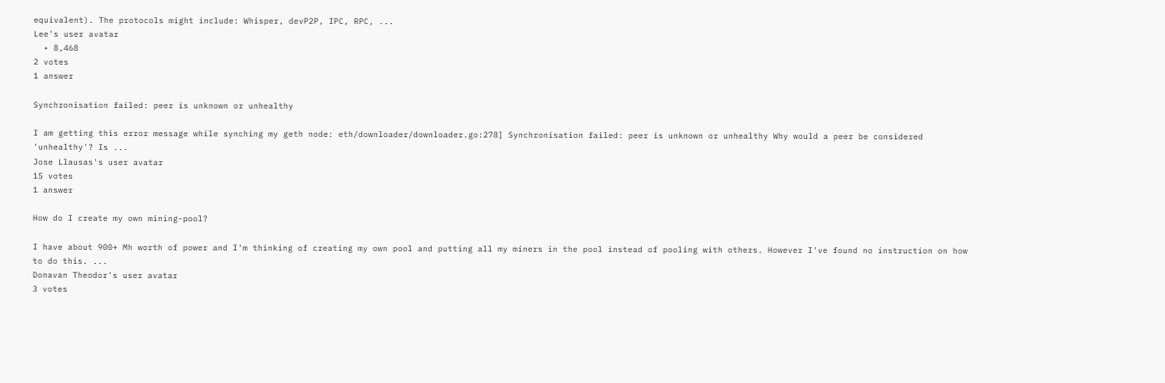equivalent). The protocols might include: Whisper, devP2P, IPC, RPC, ...
Lee's user avatar
  • 8,468
2 votes
1 answer

Synchronisation failed: peer is unknown or unhealthy

I am getting this error message while synching my geth node: eth/downloader/downloader.go:278] Synchronisation failed: peer is unknown or unhealthy Why would a peer be considered 'unhealthy'? Is ...
Jose Llausas's user avatar
15 votes
1 answer

How do I create my own mining-pool?

I have about 900+ Mh worth of power and I'm thinking of creating my own pool and putting all my miners in the pool instead of pooling with others. However I've found no instruction on how to do this. ...
Donavan Theodor's user avatar
3 votes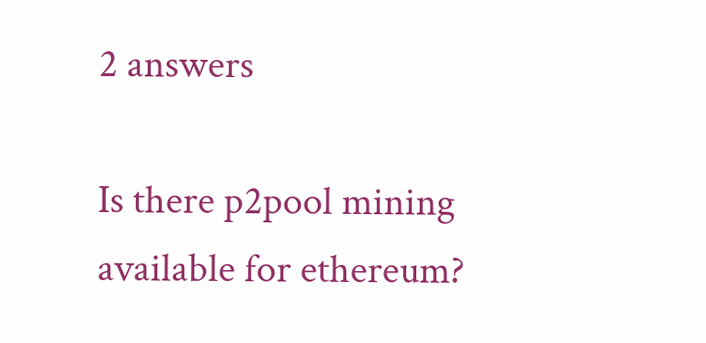2 answers

Is there p2pool mining available for ethereum?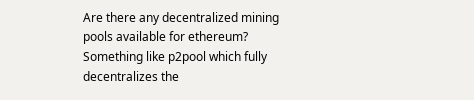Are there any decentralized mining pools available for ethereum? Something like p2pool which fully decentralizes the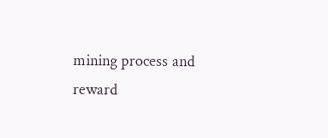mining process and reward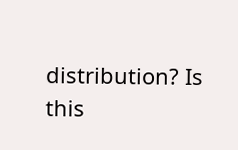distribution? Is this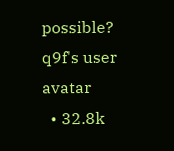possible?
q9f's user avatar
  • 32.8k